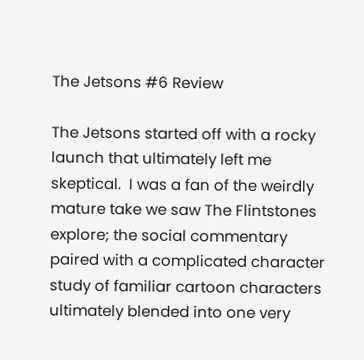The Jetsons #6 Review

The Jetsons started off with a rocky launch that ultimately left me skeptical.  I was a fan of the weirdly mature take we saw The Flintstones explore; the social commentary paired with a complicated character study of familiar cartoon characters ultimately blended into one very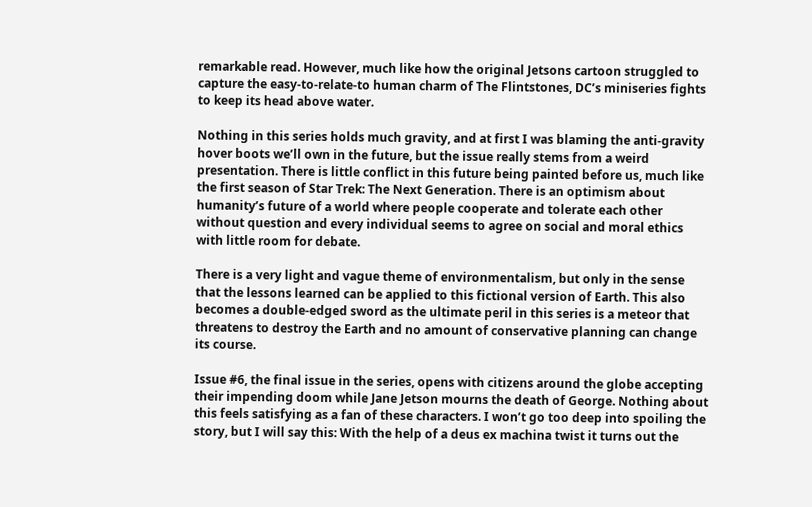remarkable read. However, much like how the original Jetsons cartoon struggled to capture the easy-to-relate-to human charm of The Flintstones, DC’s miniseries fights to keep its head above water.

Nothing in this series holds much gravity, and at first I was blaming the anti-gravity hover boots we’ll own in the future, but the issue really stems from a weird presentation. There is little conflict in this future being painted before us, much like the first season of Star Trek: The Next Generation. There is an optimism about humanity’s future of a world where people cooperate and tolerate each other without question and every individual seems to agree on social and moral ethics with little room for debate.

There is a very light and vague theme of environmentalism, but only in the sense that the lessons learned can be applied to this fictional version of Earth. This also becomes a double-edged sword as the ultimate peril in this series is a meteor that threatens to destroy the Earth and no amount of conservative planning can change its course.

Issue #6, the final issue in the series, opens with citizens around the globe accepting their impending doom while Jane Jetson mourns the death of George. Nothing about this feels satisfying as a fan of these characters. I won’t go too deep into spoiling the story, but I will say this: With the help of a deus ex machina twist it turns out the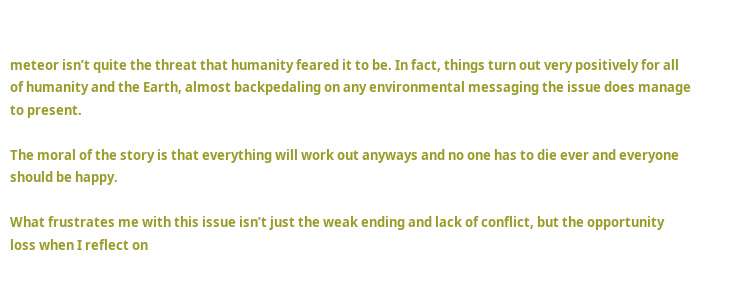meteor isn’t quite the threat that humanity feared it to be. In fact, things turn out very positively for all of humanity and the Earth, almost backpedaling on any environmental messaging the issue does manage to present.

The moral of the story is that everything will work out anyways and no one has to die ever and everyone should be happy.

What frustrates me with this issue isn’t just the weak ending and lack of conflict, but the opportunity loss when I reflect on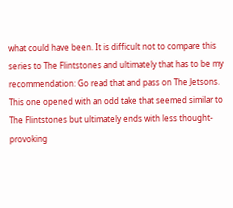what could have been. It is difficult not to compare this series to The Flintstones and ultimately that has to be my recommendation: Go read that and pass on The Jetsons. This one opened with an odd take that seemed similar to The Flintstones but ultimately ends with less thought-provoking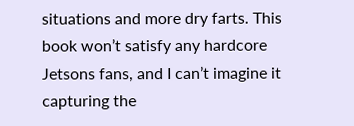situations and more dry farts. This book won’t satisfy any hardcore Jetsons fans, and I can’t imagine it capturing the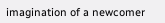imagination of a newcomer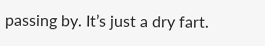passing by. It’s just a dry fart.